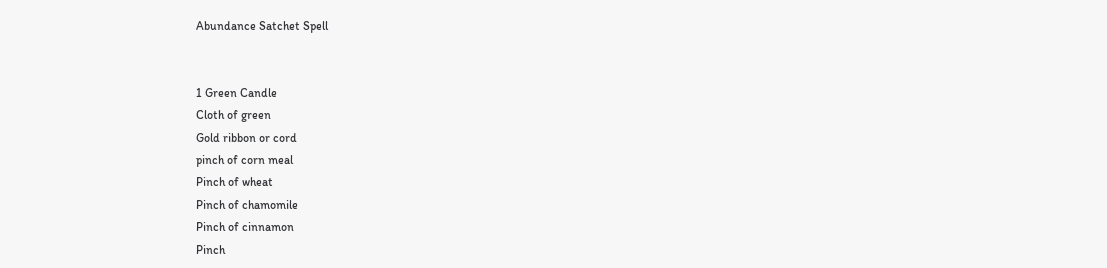Abundance Satchet Spell


1 Green Candle
Cloth of green
Gold ribbon or cord
pinch of corn meal
Pinch of wheat
Pinch of chamomile
Pinch of cinnamon
Pinch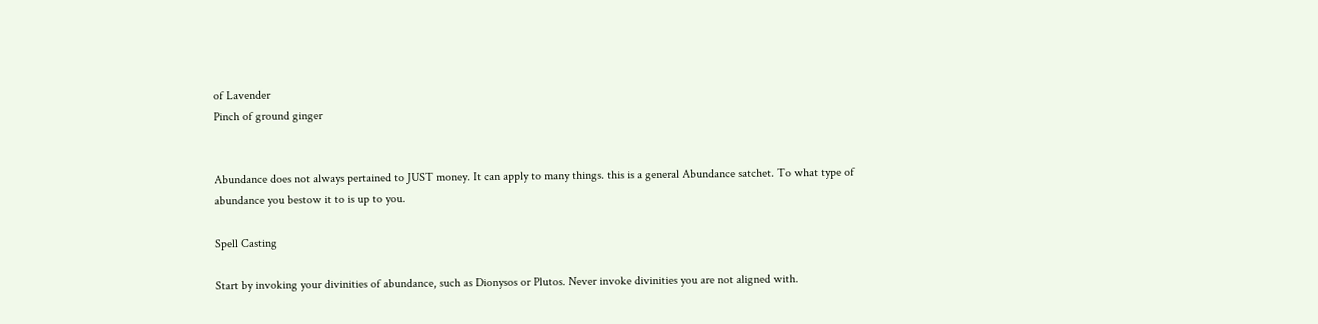of Lavender
Pinch of ground ginger


Abundance does not always pertained to JUST money. It can apply to many things. this is a general Abundance satchet. To what type of abundance you bestow it to is up to you.

Spell Casting

Start by invoking your divinities of abundance, such as Dionysos or Plutos. Never invoke divinities you are not aligned with.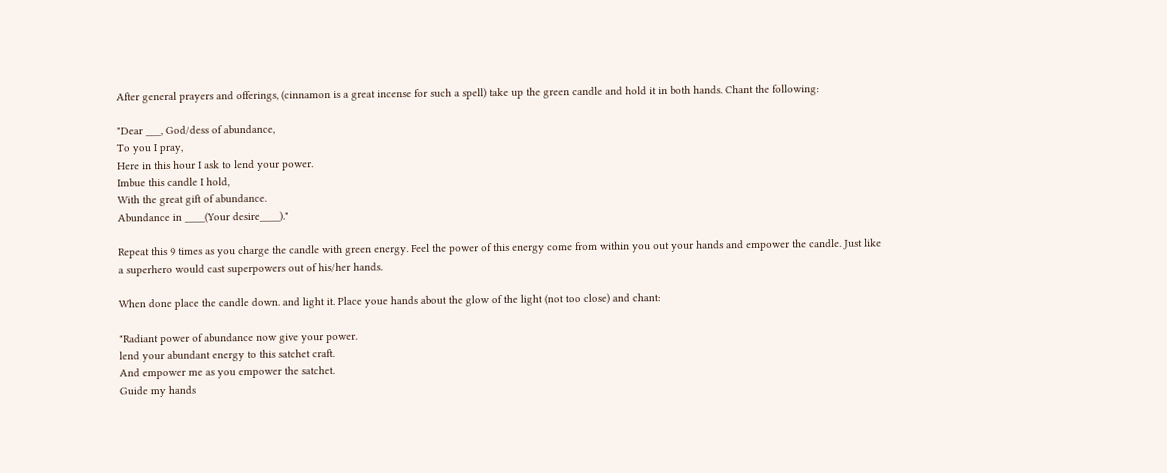After general prayers and offerings, (cinnamon is a great incense for such a spell) take up the green candle and hold it in both hands. Chant the following:

"Dear ___, God/dess of abundance,
To you I pray,
Here in this hour I ask to lend your power.
Imbue this candle I hold,
With the great gift of abundance.
Abundance in ____(Your desire____)."

Repeat this 9 times as you charge the candle with green energy. Feel the power of this energy come from within you out your hands and empower the candle. Just like a superhero would cast superpowers out of his/her hands.

When done place the candle down. and light it. Place youe hands about the glow of the light (not too close) and chant:

"Radiant power of abundance now give your power.
lend your abundant energy to this satchet craft.
And empower me as you empower the satchet.
Guide my hands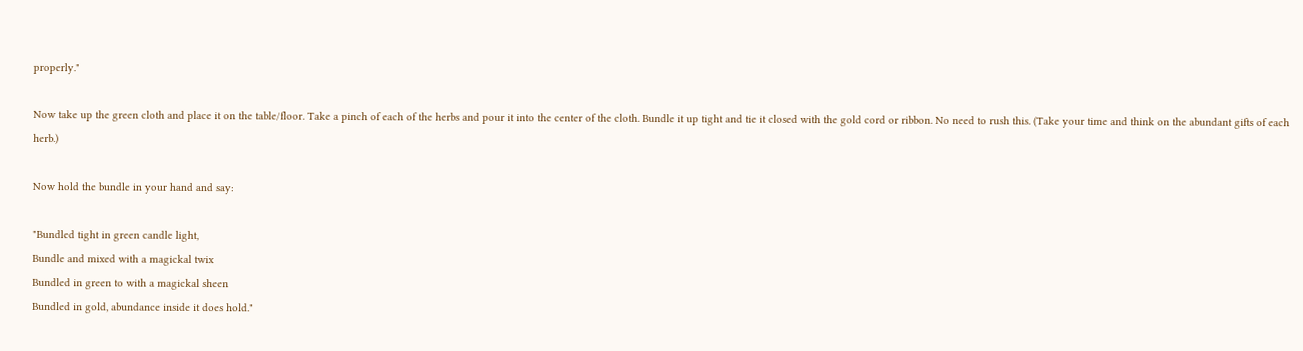properly."

Now take up the green cloth and place it on the table/floor. Take a pinch of each of the herbs and pour it into the center of the cloth. Bundle it up tight and tie it closed with the gold cord or ribbon. No need to rush this. (Take your time and think on the abundant gifts of each herb.)

Now hold the bundle in your hand and say:

"Bundled tight in green candle light,
Bundle and mixed with a magickal twix
Bundled in green to with a magickal sheen
Bundled in gold, abundance inside it does hold."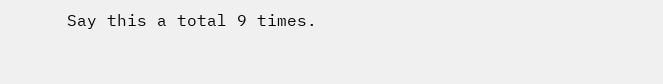Say this a total 9 times.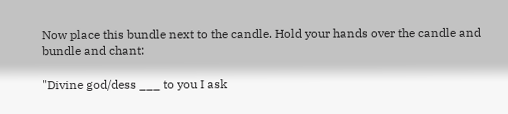Now place this bundle next to the candle. Hold your hands over the candle and bundle and chant:

"Divine god/dess ___ to you I ask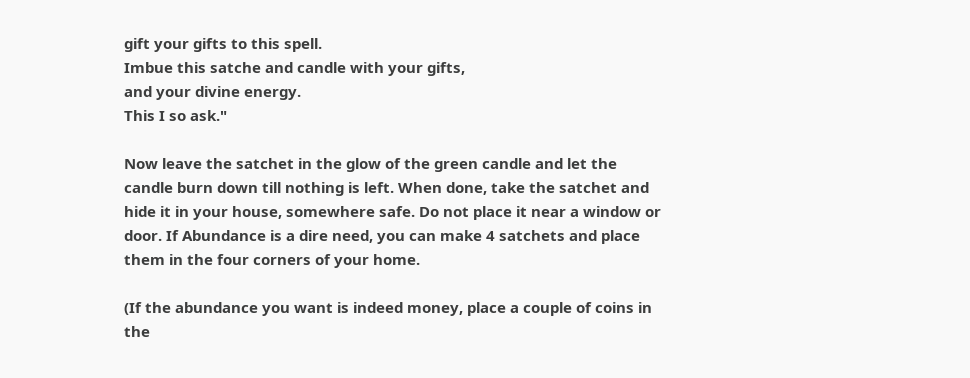gift your gifts to this spell.
Imbue this satche and candle with your gifts,
and your divine energy.
This I so ask."

Now leave the satchet in the glow of the green candle and let the candle burn down till nothing is left. When done, take the satchet and hide it in your house, somewhere safe. Do not place it near a window or door. If Abundance is a dire need, you can make 4 satchets and place them in the four corners of your home.

(If the abundance you want is indeed money, place a couple of coins in the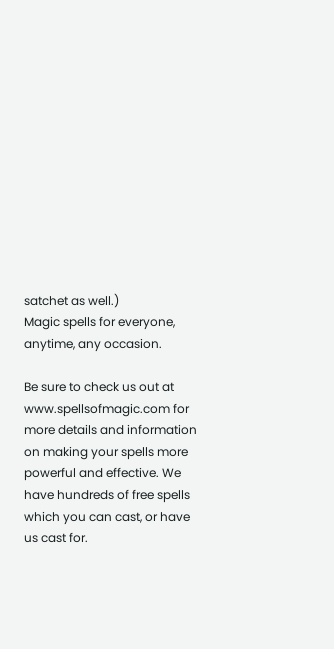satchet as well.)
Magic spells for everyone, anytime, any occasion.

Be sure to check us out at www.spellsofmagic.com for more details and information on making your spells more powerful and effective. We have hundreds of free spells which you can cast, or have us cast for.